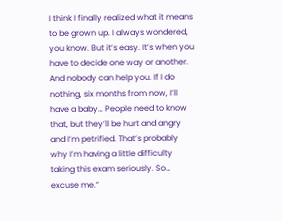I think I finally realized what it means to be grown up. I always wondered, you know. But it’s easy. It’s when you have to decide one way or another. And nobody can help you. If I do nothing, six months from now, I’ll have a baby… People need to know that, but they’ll be hurt and angry and I’m petrified. That’s probably why I’m having a little difficulty taking this exam seriously. So… excuse me.”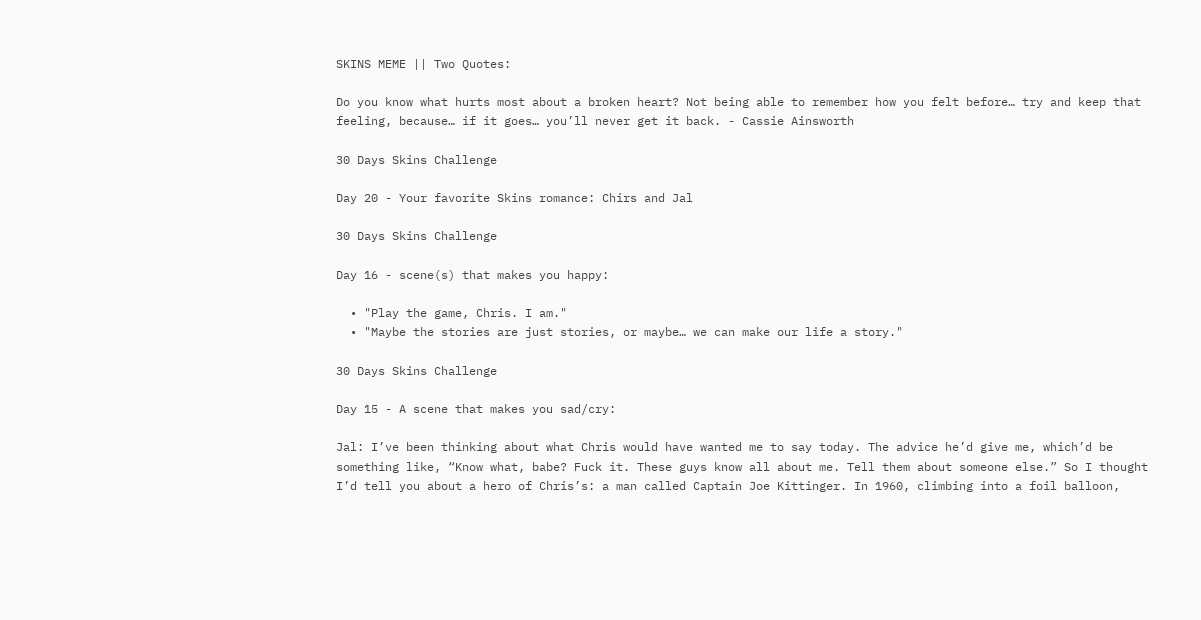SKINS MEME || Two Quotes:

Do you know what hurts most about a broken heart? Not being able to remember how you felt before… try and keep that feeling, because… if it goes… you’ll never get it back. - Cassie Ainsworth

30 Days Skins Challenge

Day 20 - Your favorite Skins romance: Chirs and Jal

30 Days Skins Challenge

Day 16 - scene(s) that makes you happy:

  • "Play the game, Chris. I am."
  • "Maybe the stories are just stories, or maybe… we can make our life a story."

30 Days Skins Challenge

Day 15 - A scene that makes you sad/cry:

Jal: I’ve been thinking about what Chris would have wanted me to say today. The advice he’d give me, which’d be something like, “Know what, babe? Fuck it. These guys know all about me. Tell them about someone else.” So I thought I’d tell you about a hero of Chris’s: a man called Captain Joe Kittinger. In 1960, climbing into a foil balloon,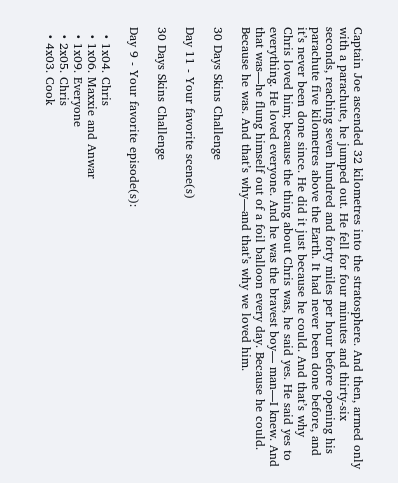Captain Joe ascended 32 kilometres into the stratosphere. And then, armed only with a parachute, he jumped out. He fell for four minutes and thirty-six seconds, reaching seven hundred and forty miles per hour before opening his parachute five kilometres above the Earth. It had never been done before, and it’s never been done since. He did it just because he could. And that’s why Chris loved him; because the thing about Chris was, he said yes. He said yes to everything. He loved everyone. And he was the bravest boy— man—I knew. And that was—he flung himself out of a foil balloon every day. Because he could. Because he was. And that’s why—and that’s why we loved him.

30 Days Skins Challenge

Day 11 - Your favorite scene(s)

30 Days Skins Challenge

Day 9 - Your favorite episode(s):

  • 1x04. Chris
  • 1x06. Maxxie and Anwar
  • 1x09. Everyone
  • 2x05. Chris
  • 4x03. Cook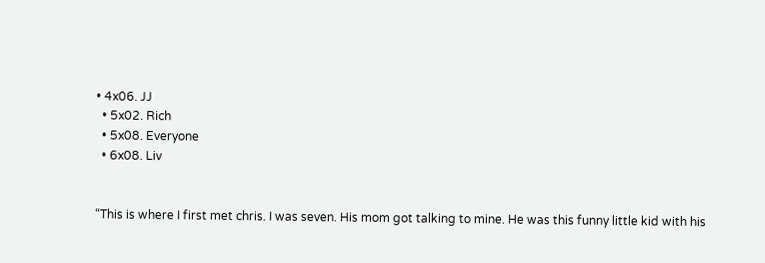• 4x06. JJ
  • 5x02. Rich
  • 5x08. Everyone
  • 6x08. Liv


“This is where I first met chris. I was seven. His mom got talking to mine. He was this funny little kid with his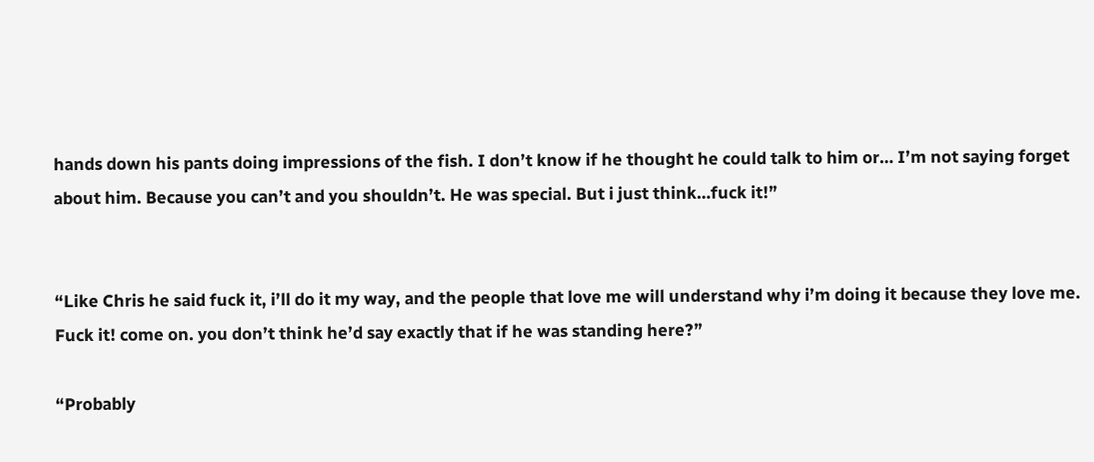hands down his pants doing impressions of the fish. I don’t know if he thought he could talk to him or… I’m not saying forget about him. Because you can’t and you shouldn’t. He was special. But i just think…fuck it!”


“Like Chris he said fuck it, i’ll do it my way, and the people that love me will understand why i’m doing it because they love me. Fuck it! come on. you don’t think he’d say exactly that if he was standing here?”

“Probably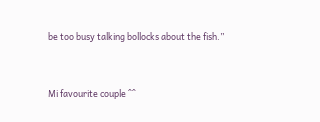be too busy talking bollocks about the fish.”


Mi favourite couple ^^